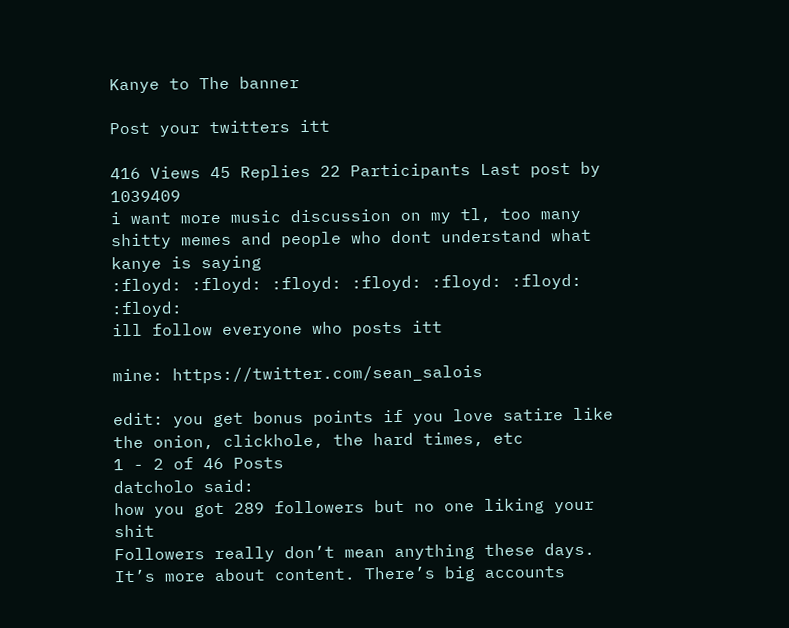Kanye to The banner

Post your twitters itt

416 Views 45 Replies 22 Participants Last post by  1039409
i want more music discussion on my tl, too many shitty memes and people who dont understand what kanye is saying
:floyd: :floyd: :floyd: :floyd: :floyd: :floyd: :floyd:
ill follow everyone who posts itt

mine: https://twitter.com/sean_salois

edit: you get bonus points if you love satire like the onion, clickhole, the hard times, etc
1 - 2 of 46 Posts
datcholo said:
how you got 289 followers but no one liking your shit
Followers really don’t mean anything these days. It’s more about content. There’s big accounts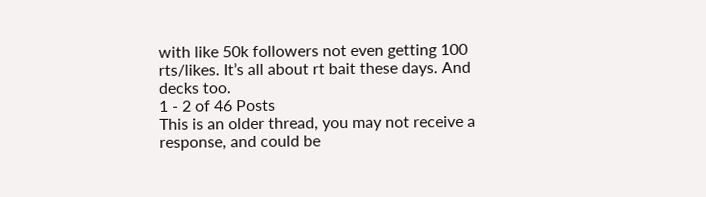with like 50k followers not even getting 100 rts/likes. It’s all about rt bait these days. And decks too.
1 - 2 of 46 Posts
This is an older thread, you may not receive a response, and could be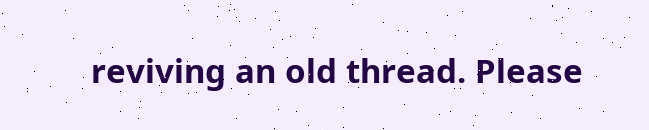reviving an old thread. Please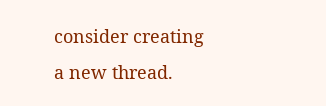consider creating a new thread.